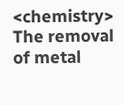<chemistry> The removal of metal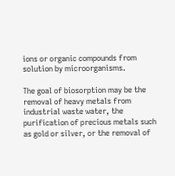ions or organic compounds from solution by microorganisms.

The goal of biosorption may be the removal of heavy metals from industrial waste water, the purification of precious metals such as gold or silver, or the removal of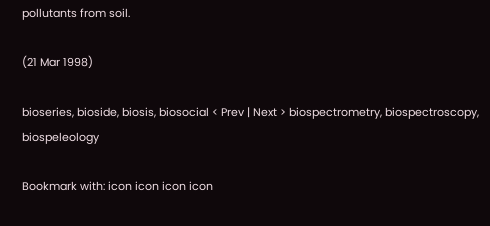pollutants from soil.

(21 Mar 1998)

bioseries, bioside, biosis, biosocial < Prev | Next > biospectrometry, biospectroscopy, biospeleology

Bookmark with: icon icon icon icon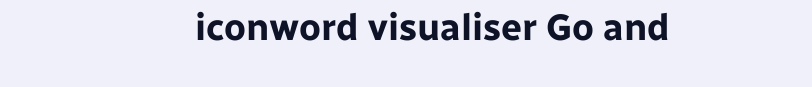iconword visualiser Go and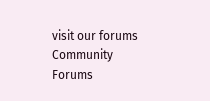visit our forums Community Forums